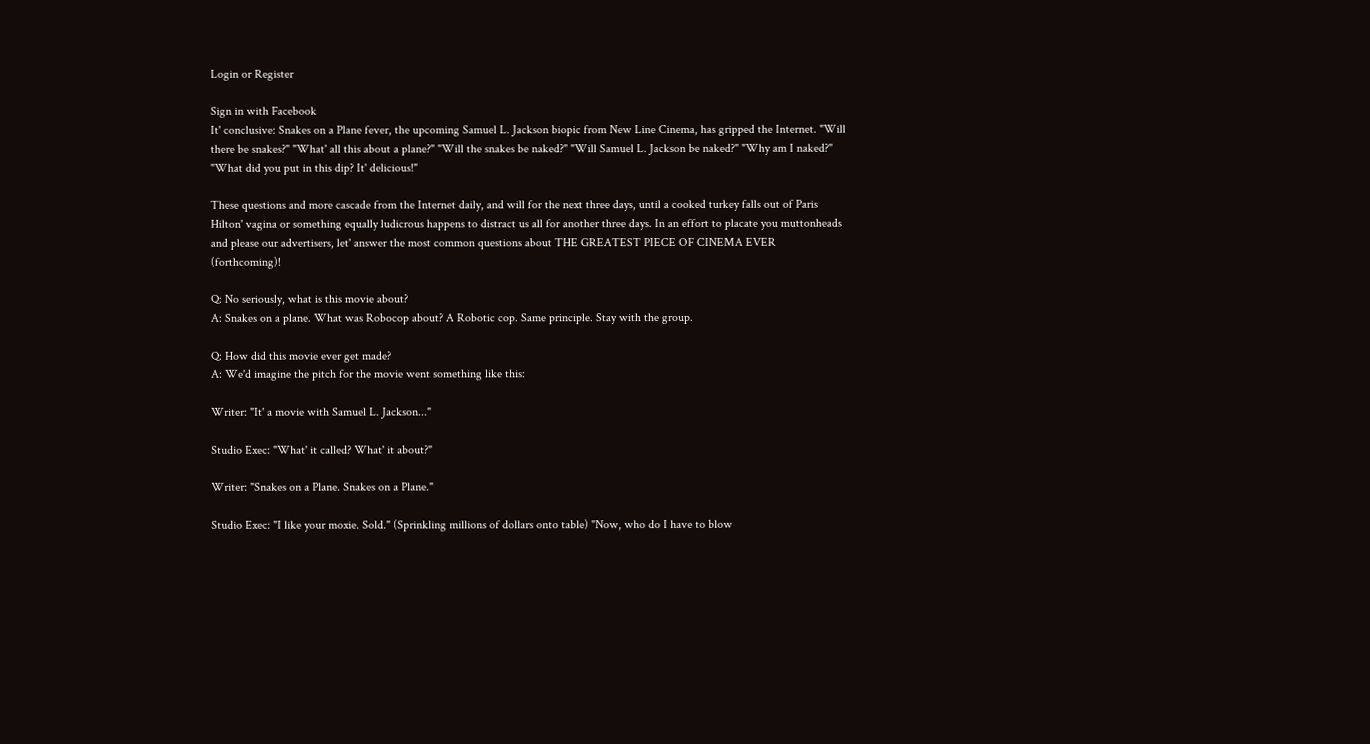Login or Register

Sign in with Facebook
It' conclusive: Snakes on a Plane fever, the upcoming Samuel L. Jackson biopic from New Line Cinema, has gripped the Internet. "Will there be snakes?" "What' all this about a plane?" "Will the snakes be naked?" "Will Samuel L. Jackson be naked?" "Why am I naked?" "What did you put in this dip? It' delicious!"

These questions and more cascade from the Internet daily, and will for the next three days, until a cooked turkey falls out of Paris Hilton' vagina or something equally ludicrous happens to distract us all for another three days. In an effort to placate you muttonheads and please our advertisers, let' answer the most common questions about THE GREATEST PIECE OF CINEMA EVER (forthcoming)!

Q: No seriously, what is this movie about?
A: Snakes on a plane. What was Robocop about? A Robotic cop. Same principle. Stay with the group.

Q: How did this movie ever get made?
A: We'd imagine the pitch for the movie went something like this:

Writer: "It' a movie with Samuel L. Jackson..."

Studio Exec: "What' it called? What' it about?"

Writer: "Snakes on a Plane. Snakes on a Plane."

Studio Exec: "I like your moxie. Sold." (Sprinkling millions of dollars onto table) "Now, who do I have to blow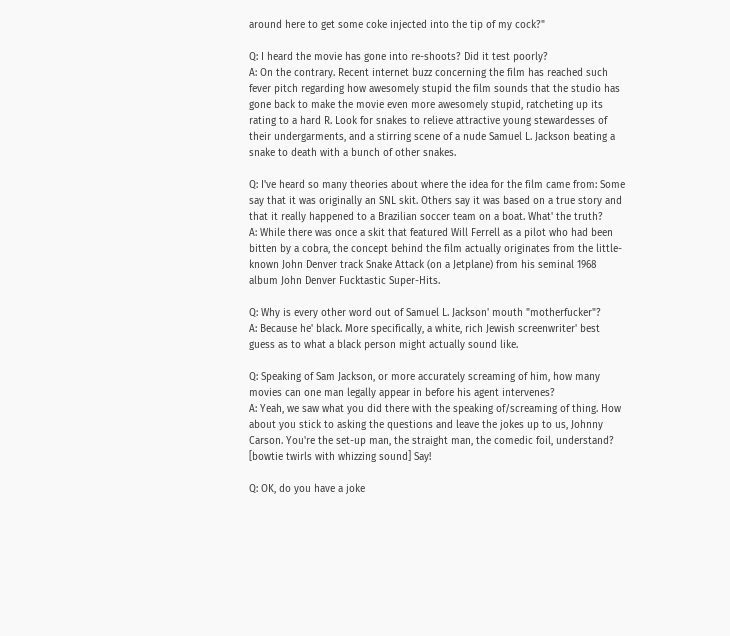around here to get some coke injected into the tip of my cock?"

Q: I heard the movie has gone into re-shoots? Did it test poorly?
A: On the contrary. Recent internet buzz concerning the film has reached such fever pitch regarding how awesomely stupid the film sounds that the studio has gone back to make the movie even more awesomely stupid, ratcheting up its rating to a hard R. Look for snakes to relieve attractive young stewardesses of their undergarments, and a stirring scene of a nude Samuel L. Jackson beating a snake to death with a bunch of other snakes.

Q: I've heard so many theories about where the idea for the film came from: Some say that it was originally an SNL skit. Others say it was based on a true story and that it really happened to a Brazilian soccer team on a boat. What' the truth?
A: While there was once a skit that featured Will Ferrell as a pilot who had been bitten by a cobra, the concept behind the film actually originates from the little-known John Denver track Snake Attack (on a Jetplane) from his seminal 1968 album John Denver Fucktastic Super-Hits.

Q: Why is every other word out of Samuel L. Jackson' mouth "motherfucker"?
A: Because he' black. More specifically, a white, rich Jewish screenwriter' best guess as to what a black person might actually sound like.

Q: Speaking of Sam Jackson, or more accurately screaming of him, how many movies can one man legally appear in before his agent intervenes?
A: Yeah, we saw what you did there with the speaking of/screaming of thing. How about you stick to asking the questions and leave the jokes up to us, Johnny Carson. You're the set-up man, the straight man, the comedic foil, understand? [bowtie twirls with whizzing sound] Say!

Q: OK, do you have a joke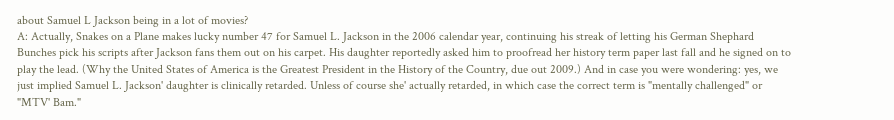about Samuel L Jackson being in a lot of movies?
A: Actually, Snakes on a Plane makes lucky number 47 for Samuel L. Jackson in the 2006 calendar year, continuing his streak of letting his German Shephard Bunches pick his scripts after Jackson fans them out on his carpet. His daughter reportedly asked him to proofread her history term paper last fall and he signed on to play the lead. (Why the United States of America is the Greatest President in the History of the Country, due out 2009.) And in case you were wondering: yes, we just implied Samuel L. Jackson' daughter is clinically retarded. Unless of course she' actually retarded, in which case the correct term is "mentally challenged" or "MTV' Bam."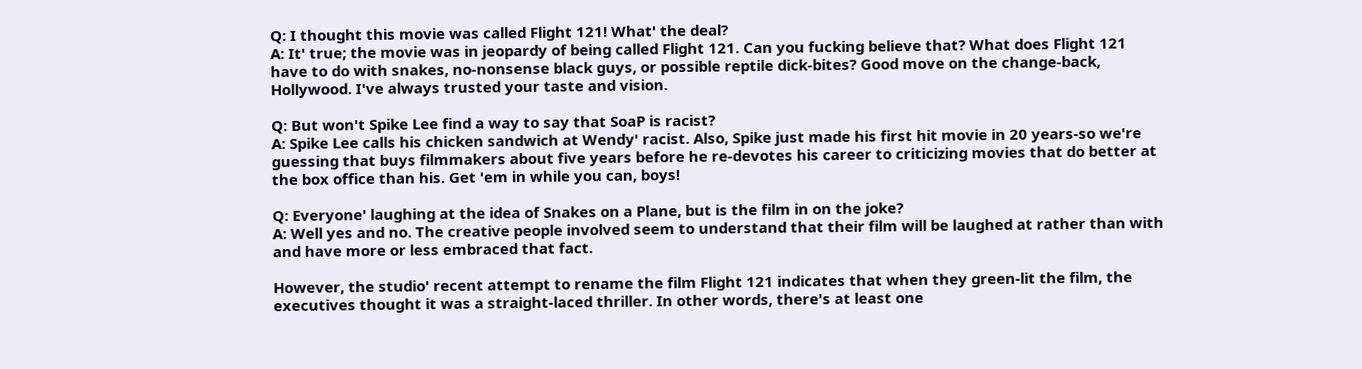Q: I thought this movie was called Flight 121! What' the deal?
A: It' true; the movie was in jeopardy of being called Flight 121. Can you fucking believe that? What does Flight 121 have to do with snakes, no-nonsense black guys, or possible reptile dick-bites? Good move on the change-back, Hollywood. I've always trusted your taste and vision.

Q: But won't Spike Lee find a way to say that SoaP is racist?
A: Spike Lee calls his chicken sandwich at Wendy' racist. Also, Spike just made his first hit movie in 20 years-so we're guessing that buys filmmakers about five years before he re-devotes his career to criticizing movies that do better at the box office than his. Get 'em in while you can, boys!

Q: Everyone' laughing at the idea of Snakes on a Plane, but is the film in on the joke?
A: Well yes and no. The creative people involved seem to understand that their film will be laughed at rather than with and have more or less embraced that fact.

However, the studio' recent attempt to rename the film Flight 121 indicates that when they green-lit the film, the executives thought it was a straight-laced thriller. In other words, there's at least one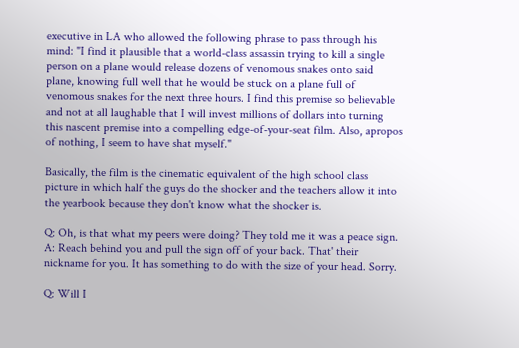executive in LA who allowed the following phrase to pass through his mind: "I find it plausible that a world-class assassin trying to kill a single person on a plane would release dozens of venomous snakes onto said plane, knowing full well that he would be stuck on a plane full of venomous snakes for the next three hours. I find this premise so believable and not at all laughable that I will invest millions of dollars into turning this nascent premise into a compelling edge-of-your-seat film. Also, apropos of nothing, I seem to have shat myself."

Basically, the film is the cinematic equivalent of the high school class picture in which half the guys do the shocker and the teachers allow it into the yearbook because they don't know what the shocker is.

Q: Oh, is that what my peers were doing? They told me it was a peace sign.
A: Reach behind you and pull the sign off of your back. That' their nickname for you. It has something to do with the size of your head. Sorry.

Q: Will I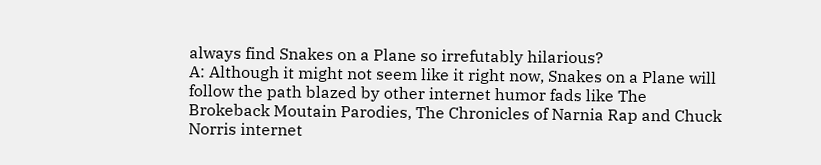always find Snakes on a Plane so irrefutably hilarious?
A: Although it might not seem like it right now, Snakes on a Plane will follow the path blazed by other internet humor fads like The Brokeback Moutain Parodies, The Chronicles of Narnia Rap and Chuck Norris internet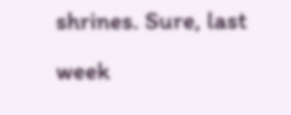shrines. Sure, last week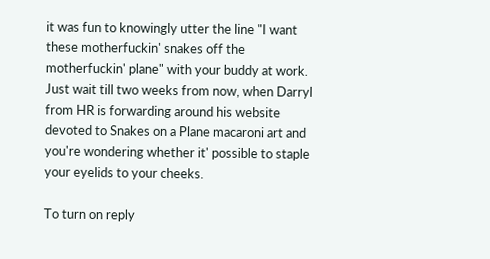it was fun to knowingly utter the line "I want these motherfuckin' snakes off the motherfuckin' plane" with your buddy at work. Just wait till two weeks from now, when Darryl from HR is forwarding around his website devoted to Snakes on a Plane macaroni art and you're wondering whether it' possible to staple your eyelids to your cheeks.

To turn on reply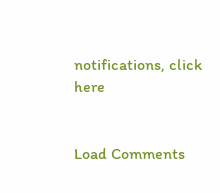notifications, click here


Load Comments